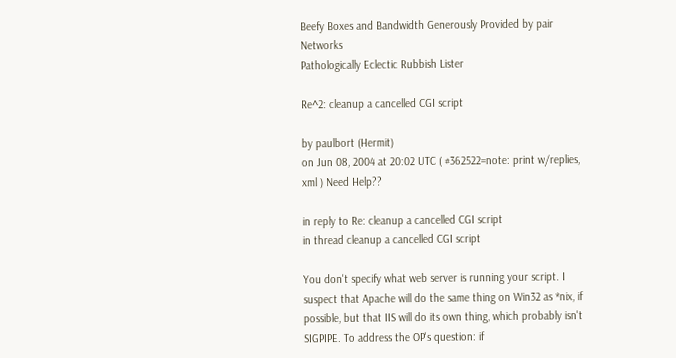Beefy Boxes and Bandwidth Generously Provided by pair Networks
Pathologically Eclectic Rubbish Lister

Re^2: cleanup a cancelled CGI script

by paulbort (Hermit)
on Jun 08, 2004 at 20:02 UTC ( #362522=note: print w/replies, xml ) Need Help??

in reply to Re: cleanup a cancelled CGI script
in thread cleanup a cancelled CGI script

You don't specify what web server is running your script. I suspect that Apache will do the same thing on Win32 as *nix, if possible, but that IIS will do its own thing, which probably isn't SIGPIPE. To address the OP's question: if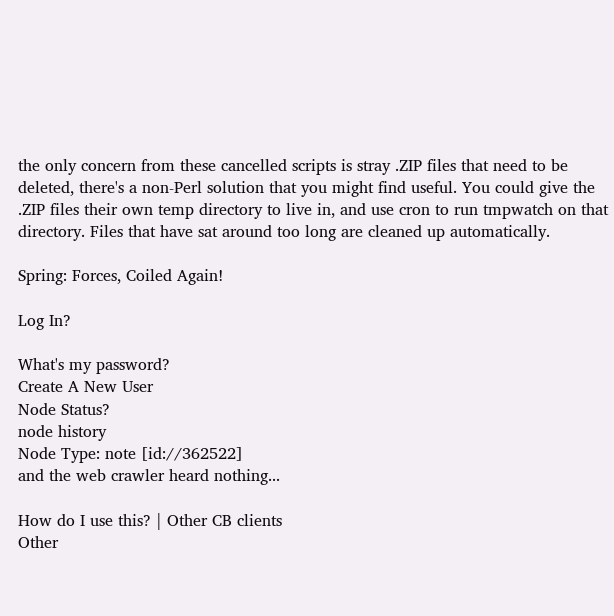the only concern from these cancelled scripts is stray .ZIP files that need to be deleted, there's a non-Perl solution that you might find useful. You could give the .ZIP files their own temp directory to live in, and use cron to run tmpwatch on that directory. Files that have sat around too long are cleaned up automatically.

Spring: Forces, Coiled Again!

Log In?

What's my password?
Create A New User
Node Status?
node history
Node Type: note [id://362522]
and the web crawler heard nothing...

How do I use this? | Other CB clients
Other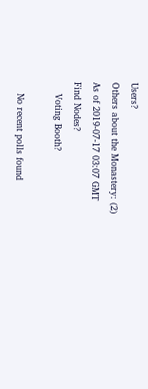Users?
Others about the Monastery: (2)
As of 2019-07-17 03:07 GMT
Find Nodes?
    Voting Booth?

    No recent polls found